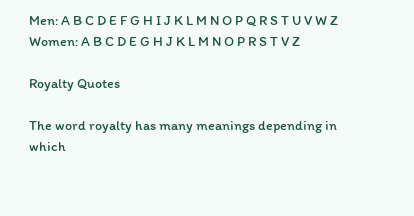Men: A B C D E F G H I J K L M N O P Q R S T U V W Z
Women: A B C D E G H J K L M N O P R S T V Z

Royalty Quotes

The word royalty has many meanings depending in which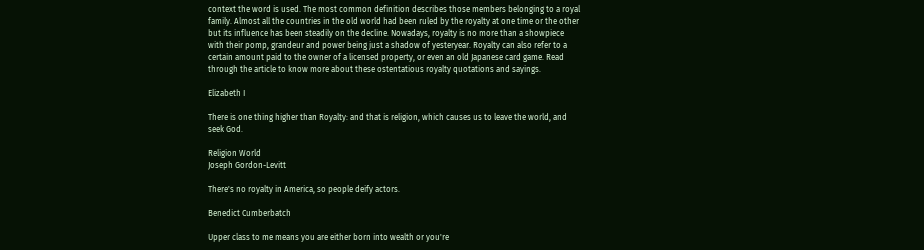context the word is used. The most common definition describes those members belonging to a royal family. Almost all the countries in the old world had been ruled by the royalty at one time or the other but its influence has been steadily on the decline. Nowadays, royalty is no more than a showpiece with their pomp, grandeur and power being just a shadow of yesteryear. Royalty can also refer to a certain amount paid to the owner of a licensed property, or even an old Japanese card game. Read through the article to know more about these ostentatious royalty quotations and sayings.

Elizabeth I

There is one thing higher than Royalty: and that is religion, which causes us to leave the world, and seek God.

Religion World
Joseph Gordon-Levitt

There's no royalty in America, so people deify actors.

Benedict Cumberbatch

Upper class to me means you are either born into wealth or you're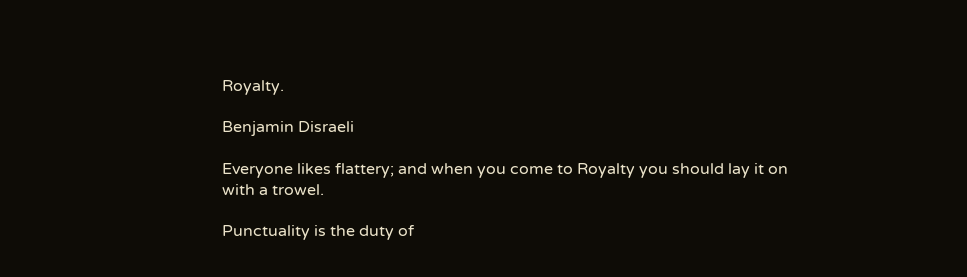Royalty.

Benjamin Disraeli

Everyone likes flattery; and when you come to Royalty you should lay it on with a trowel.

Punctuality is the duty of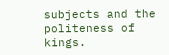subjects and the politeness of kings.